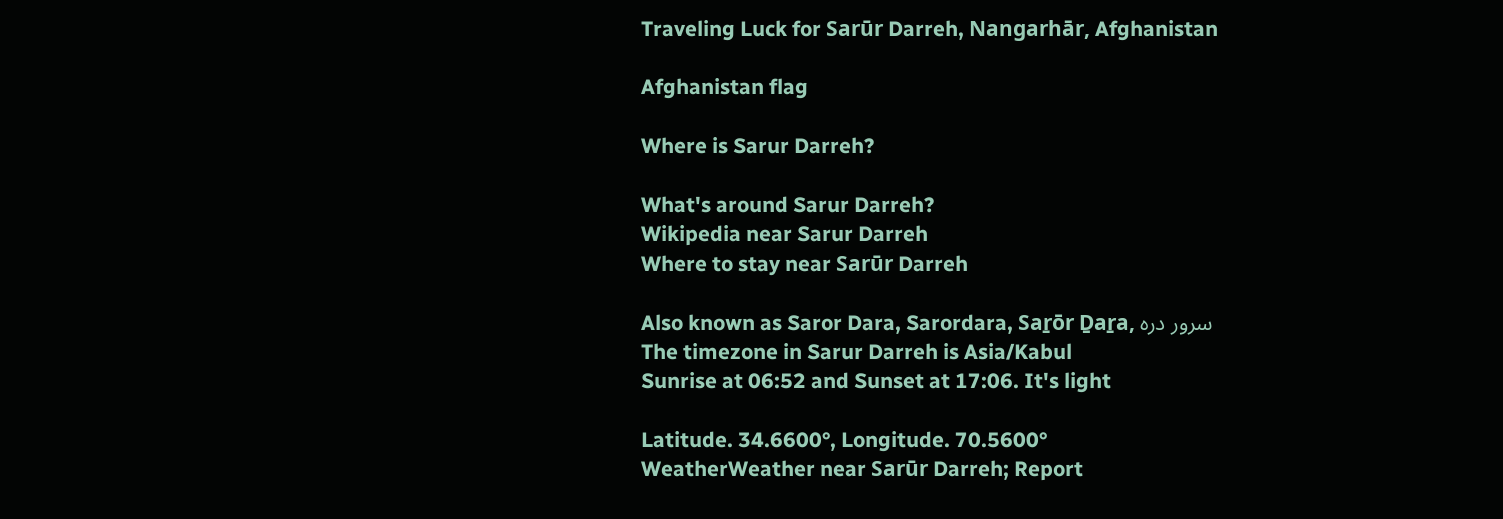Traveling Luck for Sarūr Darreh, Nangarhār, Afghanistan

Afghanistan flag

Where is Sarur Darreh?

What's around Sarur Darreh?
Wikipedia near Sarur Darreh
Where to stay near Sarūr Darreh

Also known as Saror Dara, Sarordara, Saṟōr Ḏaṟa, سرور دره
The timezone in Sarur Darreh is Asia/Kabul
Sunrise at 06:52 and Sunset at 17:06. It's light

Latitude. 34.6600°, Longitude. 70.5600°
WeatherWeather near Sarūr Darreh; Report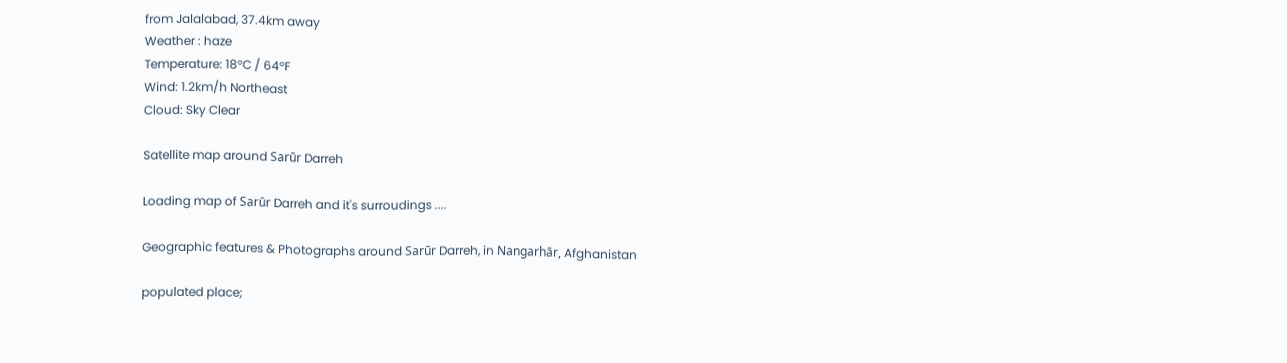from Jalalabad, 37.4km away
Weather : haze
Temperature: 18°C / 64°F
Wind: 1.2km/h Northeast
Cloud: Sky Clear

Satellite map around Sarūr Darreh

Loading map of Sarūr Darreh and it's surroudings ....

Geographic features & Photographs around Sarūr Darreh, in Nangarhār, Afghanistan

populated place;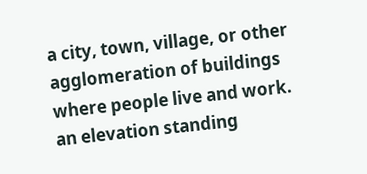a city, town, village, or other agglomeration of buildings where people live and work.
an elevation standing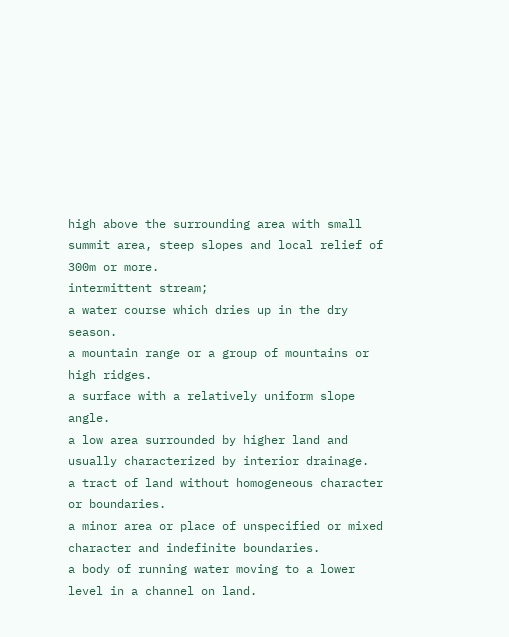high above the surrounding area with small summit area, steep slopes and local relief of 300m or more.
intermittent stream;
a water course which dries up in the dry season.
a mountain range or a group of mountains or high ridges.
a surface with a relatively uniform slope angle.
a low area surrounded by higher land and usually characterized by interior drainage.
a tract of land without homogeneous character or boundaries.
a minor area or place of unspecified or mixed character and indefinite boundaries.
a body of running water moving to a lower level in a channel on land.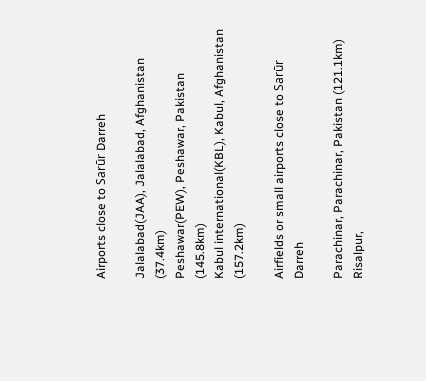Airports close to Sarūr Darreh

Jalalabad(JAA), Jalalabad, Afghanistan (37.4km)
Peshawar(PEW), Peshawar, Pakistan (145.8km)
Kabul international(KBL), Kabul, Afghanistan (157.2km)

Airfields or small airports close to Sarūr Darreh

Parachinar, Parachinar, Pakistan (121.1km)
Risalpur,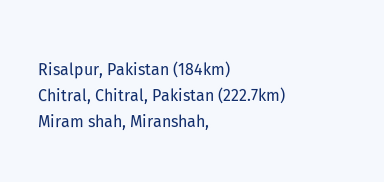Risalpur, Pakistan (184km)
Chitral, Chitral, Pakistan (222.7km)
Miram shah, Miranshah,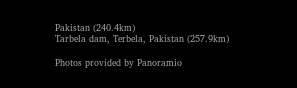Pakistan (240.4km)
Tarbela dam, Terbela, Pakistan (257.9km)

Photos provided by Panoramio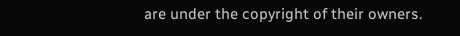are under the copyright of their owners.